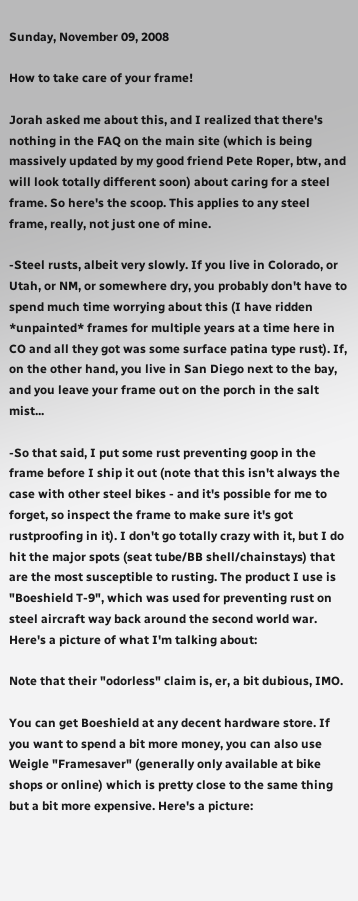Sunday, November 09, 2008

How to take care of your frame!

Jorah asked me about this, and I realized that there's nothing in the FAQ on the main site (which is being massively updated by my good friend Pete Roper, btw, and will look totally different soon) about caring for a steel frame. So here's the scoop. This applies to any steel frame, really, not just one of mine.

-Steel rusts, albeit very slowly. If you live in Colorado, or Utah, or NM, or somewhere dry, you probably don't have to spend much time worrying about this (I have ridden *unpainted* frames for multiple years at a time here in CO and all they got was some surface patina type rust). If, on the other hand, you live in San Diego next to the bay, and you leave your frame out on the porch in the salt mist...

-So that said, I put some rust preventing goop in the frame before I ship it out (note that this isn't always the case with other steel bikes - and it's possible for me to forget, so inspect the frame to make sure it's got rustproofing in it). I don't go totally crazy with it, but I do hit the major spots (seat tube/BB shell/chainstays) that are the most susceptible to rusting. The product I use is "Boeshield T-9", which was used for preventing rust on steel aircraft way back around the second world war. Here's a picture of what I'm talking about:

Note that their "odorless" claim is, er, a bit dubious, IMO.

You can get Boeshield at any decent hardware store. If you want to spend a bit more money, you can also use Weigle "Framesaver" (generally only available at bike shops or online) which is pretty close to the same thing but a bit more expensive. Here's a picture: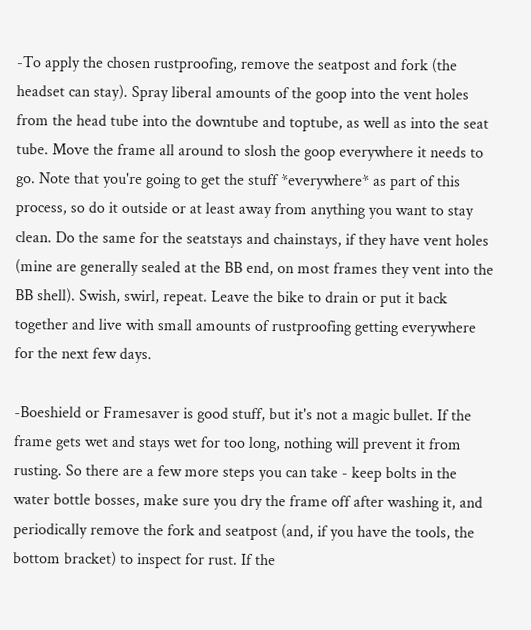-To apply the chosen rustproofing, remove the seatpost and fork (the headset can stay). Spray liberal amounts of the goop into the vent holes from the head tube into the downtube and toptube, as well as into the seat tube. Move the frame all around to slosh the goop everywhere it needs to go. Note that you're going to get the stuff *everywhere* as part of this process, so do it outside or at least away from anything you want to stay clean. Do the same for the seatstays and chainstays, if they have vent holes (mine are generally sealed at the BB end, on most frames they vent into the BB shell). Swish, swirl, repeat. Leave the bike to drain or put it back together and live with small amounts of rustproofing getting everywhere for the next few days.

-Boeshield or Framesaver is good stuff, but it's not a magic bullet. If the frame gets wet and stays wet for too long, nothing will prevent it from rusting. So there are a few more steps you can take - keep bolts in the water bottle bosses, make sure you dry the frame off after washing it, and periodically remove the fork and seatpost (and, if you have the tools, the bottom bracket) to inspect for rust. If the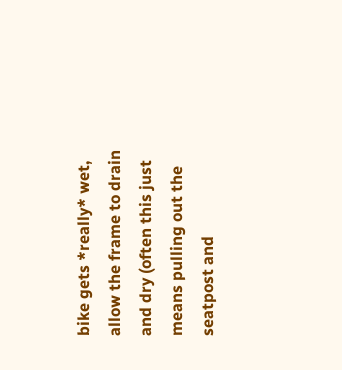bike gets *really* wet, allow the frame to drain and dry (often this just means pulling out the seatpost and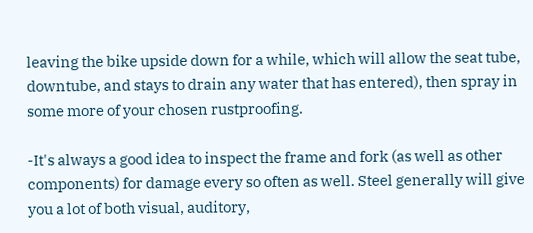leaving the bike upside down for a while, which will allow the seat tube, downtube, and stays to drain any water that has entered), then spray in some more of your chosen rustproofing.

-It's always a good idea to inspect the frame and fork (as well as other components) for damage every so often as well. Steel generally will give you a lot of both visual, auditory,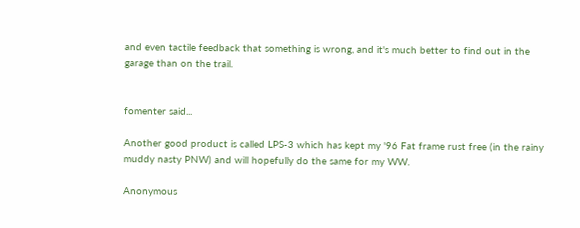and even tactile feedback that something is wrong, and it's much better to find out in the garage than on the trail.


fomenter said...

Another good product is called LPS-3 which has kept my '96 Fat frame rust free (in the rainy muddy nasty PNW) and will hopefully do the same for my WW.

Anonymous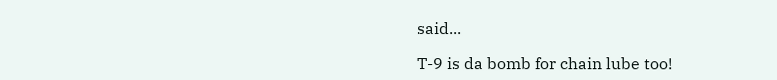said...

T-9 is da bomb for chain lube too!